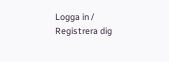Logga in / Registrera dig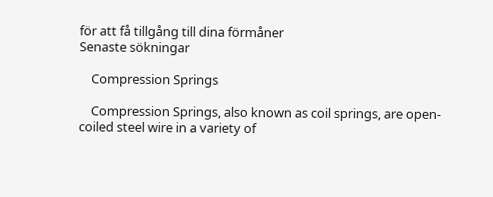för att få tillgång till dina förmåner
Senaste sökningar

    Compression Springs

    Compression Springs, also known as coil springs, are open-coiled steel wire in a variety of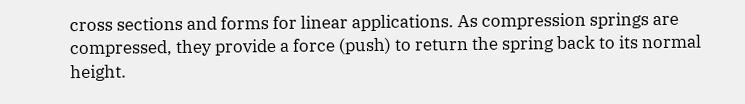cross sections and forms for linear applications. As compression springs are compressed, they provide a force (push) to return the spring back to its normal height.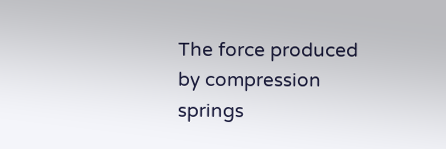The force produced by compression springs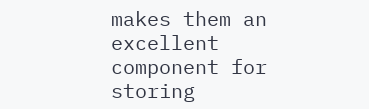makes them an excellent component for storing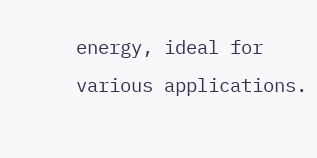energy, ideal for various applications.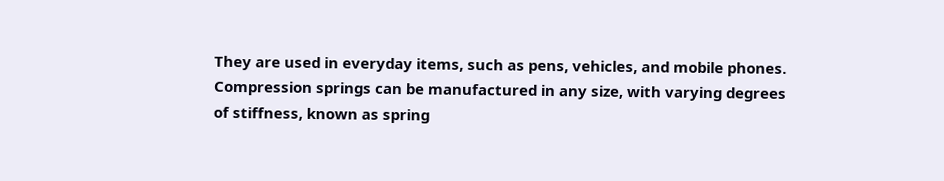They are used in everyday items, such as pens, vehicles, and mobile phones. Compression springs can be manufactured in any size, with varying degrees of stiffness, known as spring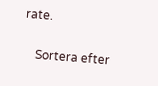rate.

    Sortera efter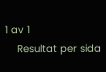1 av 1
    Resultat per sida